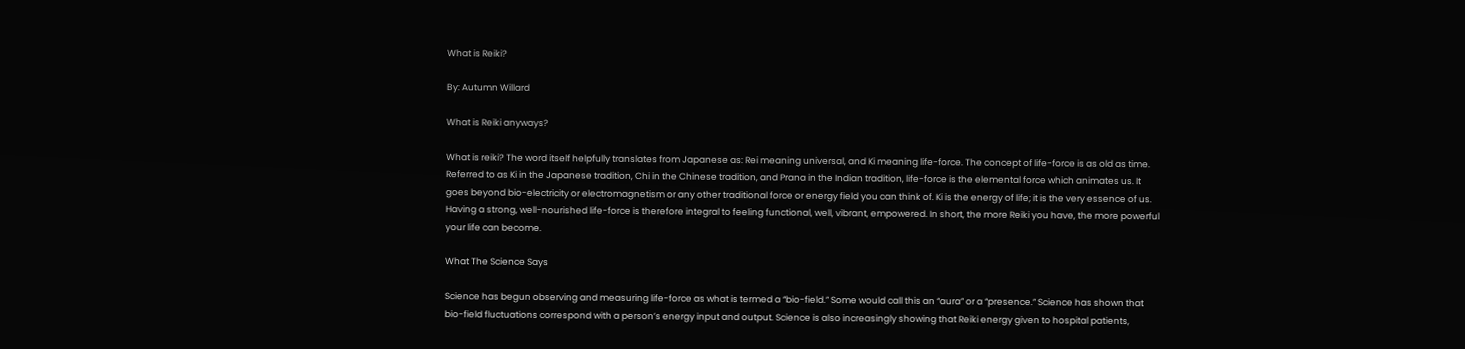What is Reiki?

By: Autumn Willard

What is Reiki anyways?

What is reiki? The word itself helpfully translates from Japanese as: Rei meaning universal, and Ki meaning life-force. The concept of life-force is as old as time. Referred to as Ki in the Japanese tradition, Chi in the Chinese tradition, and Prana in the Indian tradition, life-force is the elemental force which animates us. It goes beyond bio-electricity or electromagnetism or any other traditional force or energy field you can think of. Ki is the energy of life; it is the very essence of us. Having a strong, well-nourished life-force is therefore integral to feeling functional, well, vibrant, empowered. In short, the more Reiki you have, the more powerful your life can become.

What The Science Says

Science has begun observing and measuring life-force as what is termed a “bio-field.” Some would call this an “aura” or a “presence.” Science has shown that bio-field fluctuations correspond with a person’s energy input and output. Science is also increasingly showing that Reiki energy given to hospital patients,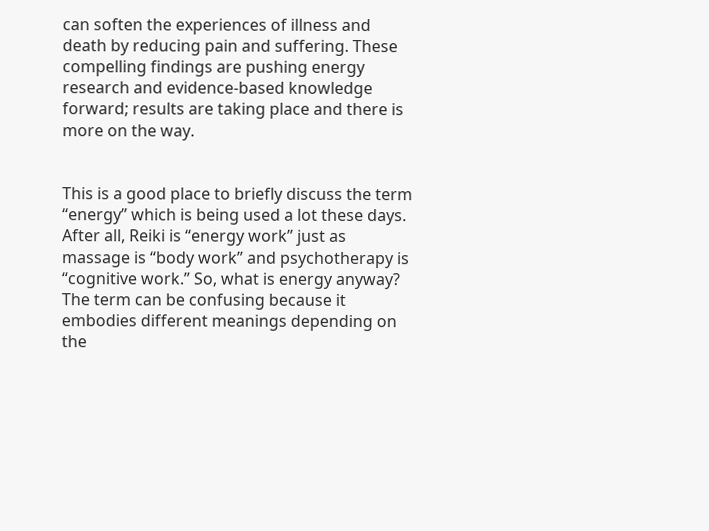can soften the experiences of illness and death by reducing pain and suffering. These compelling findings are pushing energy research and evidence-based knowledge forward; results are taking place and there is more on the way.


This is a good place to briefly discuss the term “energy” which is being used a lot these days. After all, Reiki is “energy work” just as massage is “body work” and psychotherapy is “cognitive work.” So, what is energy anyway? The term can be confusing because it embodies different meanings depending on the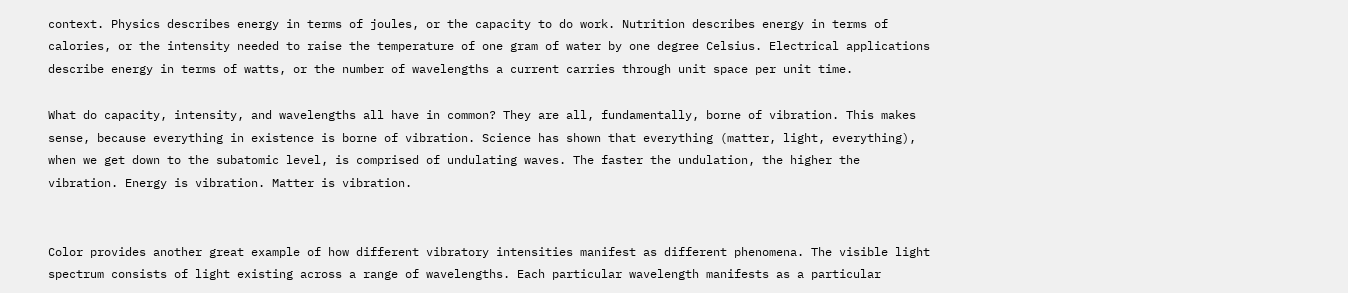context. Physics describes energy in terms of joules, or the capacity to do work. Nutrition describes energy in terms of calories, or the intensity needed to raise the temperature of one gram of water by one degree Celsius. Electrical applications describe energy in terms of watts, or the number of wavelengths a current carries through unit space per unit time.

What do capacity, intensity, and wavelengths all have in common? They are all, fundamentally, borne of vibration. This makes sense, because everything in existence is borne of vibration. Science has shown that everything (matter, light, everything), when we get down to the subatomic level, is comprised of undulating waves. The faster the undulation, the higher the vibration. Energy is vibration. Matter is vibration.


Color provides another great example of how different vibratory intensities manifest as different phenomena. The visible light spectrum consists of light existing across a range of wavelengths. Each particular wavelength manifests as a particular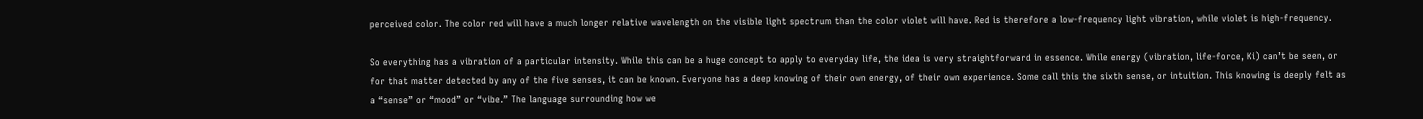perceived color. The color red will have a much longer relative wavelength on the visible light spectrum than the color violet will have. Red is therefore a low-frequency light vibration, while violet is high-frequency.

So everything has a vibration of a particular intensity. While this can be a huge concept to apply to everyday life, the idea is very straightforward in essence. While energy (vibration, life-force, Ki) can’t be seen, or for that matter detected by any of the five senses, it can be known. Everyone has a deep knowing of their own energy, of their own experience. Some call this the sixth sense, or intuition. This knowing is deeply felt as a “sense” or “mood” or “vibe.” The language surrounding how we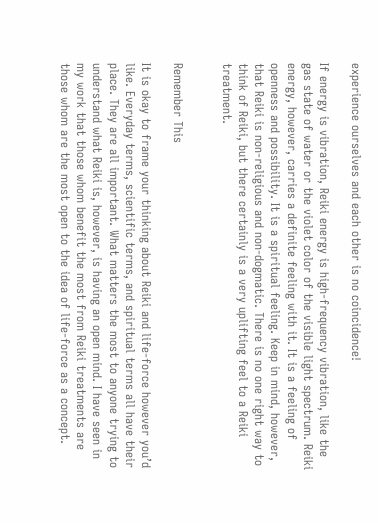experience ourselves and each other is no coincidence!

If energy is vibration, Reiki energy is high-frequency vibration, like the gas state of water or the violet color of the visible light spectrum. Reiki energy, however, carries a definite feeling with it. It is a feeling of openness and possibility. It is a spiritual feeling. Keep in mind, however, that Reiki is non-religious and non-dogmatic. There is no one right way to think of Reiki, but there certainly is a very uplifting feel to a Reiki treatment.


Remember This

It is okay to frame your thinking about Reiki and life-force however you’d like. Everyday terms, scientific terms, and spiritual terms all have their place. They are all important. What matters the most to anyone trying to understand what Reiki is, however, is having an open mind. I have seen in my work that those whom benefit the most from Reiki treatments are those whom are the most open to the idea of life-force as a concept.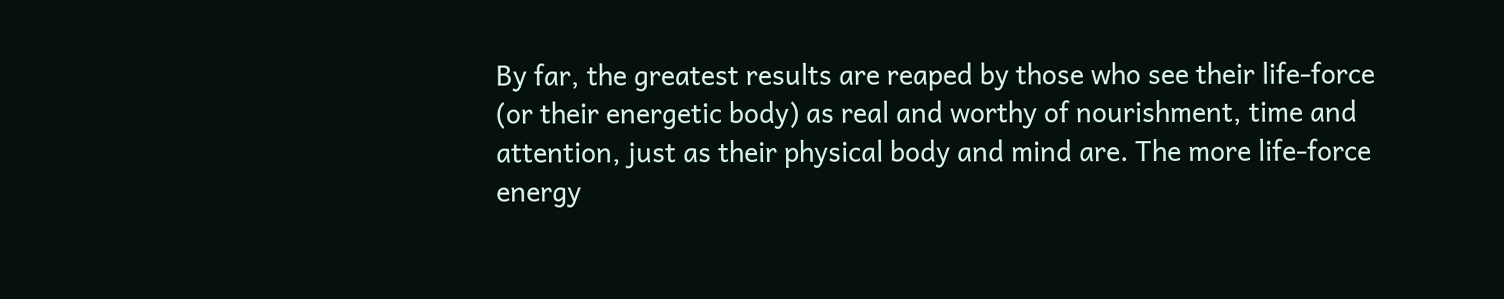By far, the greatest results are reaped by those who see their life-force (or their energetic body) as real and worthy of nourishment, time and attention, just as their physical body and mind are. The more life-force energy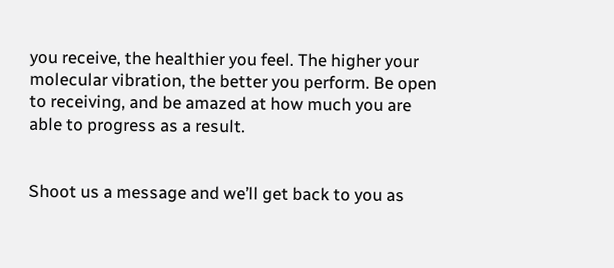you receive, the healthier you feel. The higher your molecular vibration, the better you perform. Be open to receiving, and be amazed at how much you are able to progress as a result.


Shoot us a message and we’ll get back to you as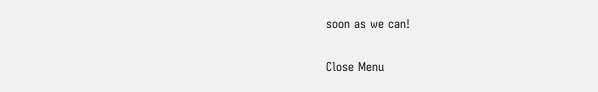soon as we can!

Close Menu